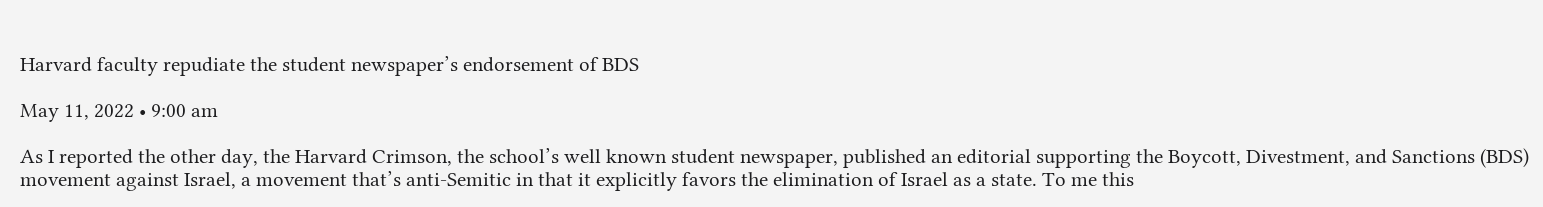Harvard faculty repudiate the student newspaper’s endorsement of BDS

May 11, 2022 • 9:00 am

As I reported the other day, the Harvard Crimson, the school’s well known student newspaper, published an editorial supporting the Boycott, Divestment, and Sanctions (BDS) movement against Israel, a movement that’s anti-Semitic in that it explicitly favors the elimination of Israel as a state. To me this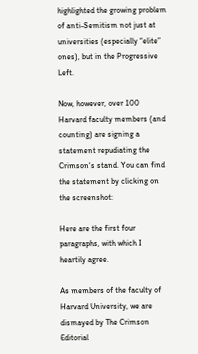highlighted the growing problem of anti-Semitism not just at universities (especially “elite” ones), but in the Progressive Left.

Now, however, over 100 Harvard faculty members (and counting) are signing a statement repudiating the Crimson‘s stand. You can find the statement by clicking on the screenshot:

Here are the first four paragraphs, with which I heartily agree.

As members of the faculty of Harvard University, we are dismayed by The Crimson Editorial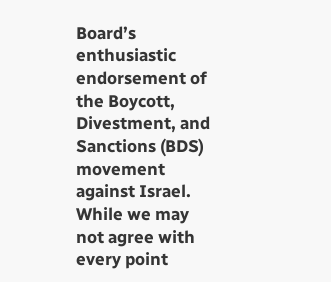Board’s enthusiastic endorsement of the Boycott, Divestment, and Sanctions (BDS) movement against Israel. While we may not agree with every point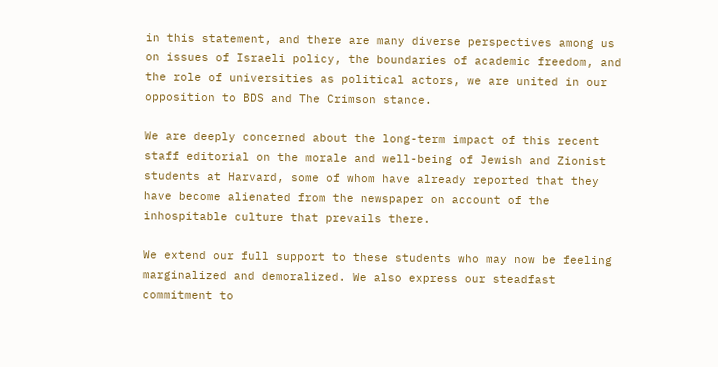in this statement, and there are many diverse perspectives among us on issues of Israeli policy, the boundaries of academic freedom, and the role of universities as political actors, we are united in our opposition to BDS and The Crimson stance.

We are deeply concerned about the long-term impact of this recent staff editorial on the morale and well-being of Jewish and Zionist students at Harvard, some of whom have already reported that they have become alienated from the newspaper on account of the inhospitable culture that prevails there.

We extend our full support to these students who may now be feeling marginalized and demoralized. We also express our steadfast commitment to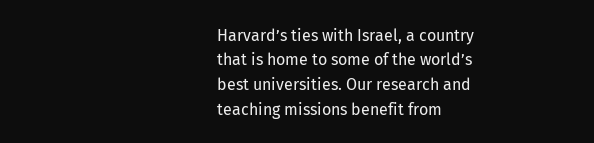Harvard’s ties with Israel, a country that is home to some of the world’s best universities. Our research and teaching missions benefit from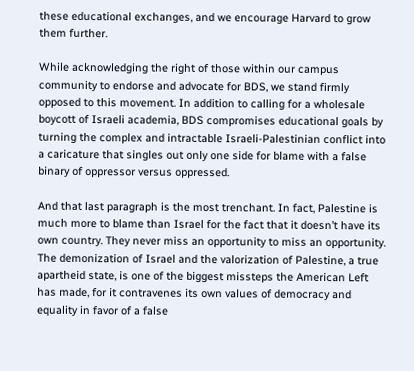these educational exchanges, and we encourage Harvard to grow them further.

While acknowledging the right of those within our campus community to endorse and advocate for BDS, we stand firmly opposed to this movement. In addition to calling for a wholesale boycott of Israeli academia, BDS compromises educational goals by turning the complex and intractable Israeli-Palestinian conflict into a caricature that singles out only one side for blame with a false binary of oppressor versus oppressed.

And that last paragraph is the most trenchant. In fact, Palestine is much more to blame than Israel for the fact that it doesn’t have its own country. They never miss an opportunity to miss an opportunity. The demonization of Israel and the valorization of Palestine, a true apartheid state, is one of the biggest missteps the American Left has made, for it contravenes its own values of democracy and equality in favor of a false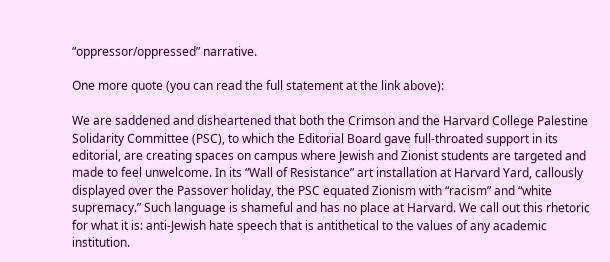“oppressor/oppressed” narrative.

One more quote (you can read the full statement at the link above):

We are saddened and disheartened that both the Crimson and the Harvard College Palestine Solidarity Committee (PSC), to which the Editorial Board gave full-throated support in its editorial, are creating spaces on campus where Jewish and Zionist students are targeted and made to feel unwelcome. In its “Wall of Resistance” art installation at Harvard Yard, callously displayed over the Passover holiday, the PSC equated Zionism with “racism” and “white supremacy.” Such language is shameful and has no place at Harvard. We call out this rhetoric for what it is: anti-Jewish hate speech that is antithetical to the values of any academic institution.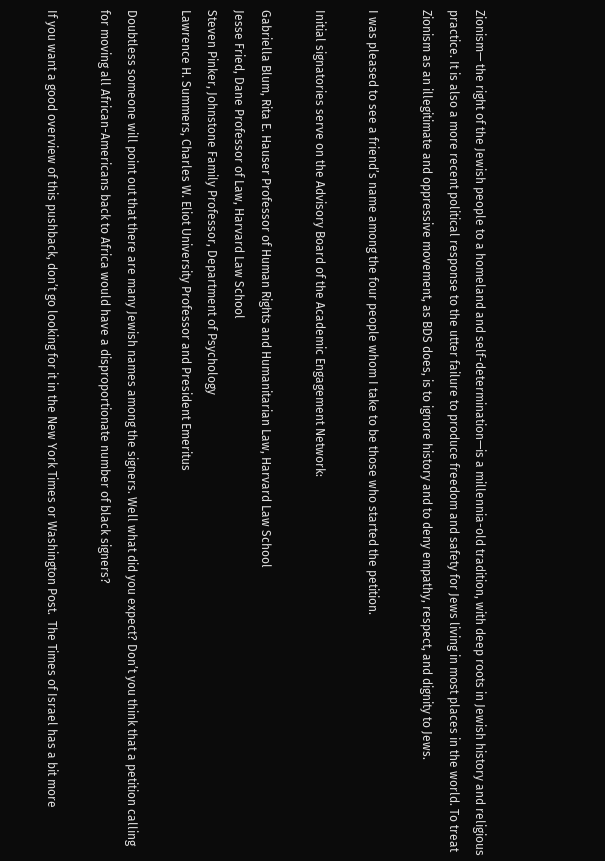Zionism— the right of the Jewish people to a homeland and self-determination—is a millennia-old tradition, with deep roots in Jewish history and religious practice. It is also a more recent political response to the utter failure to produce freedom and safety for Jews living in most places in the world. To treat Zionism as an illegitimate and oppressive movement, as BDS does, is to ignore history and to deny empathy, respect, and dignity to Jews.

I was pleased to see a friend’s name among the four people whom I take to be those who started the petition.

Initial signatories serve on the Advisory Board of the Academic Engagement Network:

Gabriella Blum, Rita E. Hauser Professor of Human Rights and Humanitarian Law, Harvard Law School
Jesse Fried, Dane Professor of Law, Harvard Law School
Steven Pinker, Johnstone Family Professor, Department of Psychology
Lawrence H. Summers, Charles W. Eliot University Professor and President Emeritus

Doubtless someone will point out that there are many Jewish names among the signers. Well what did you expect? Don’t you think that a petition calling for moving all African-Americans back to Africa would have a disproportionate number of black signers?

If you want a good overview of this pushback, don’t go looking for it in the New York Times or Washington Post.  The Times of Israel has a bit more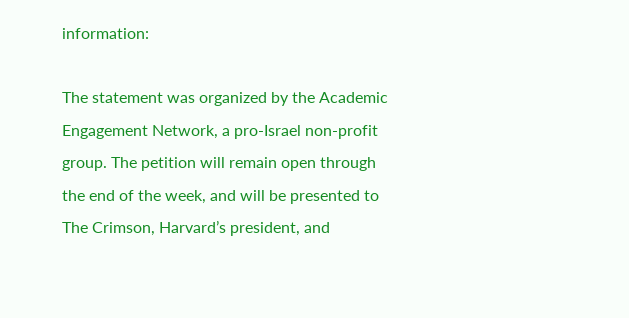information:

The statement was organized by the Academic Engagement Network, a pro-Israel non-profit group. The petition will remain open through the end of the week, and will be presented to The Crimson, Harvard’s president, and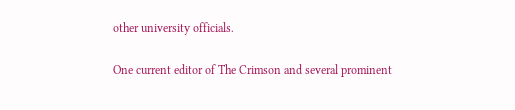other university officials.

One current editor of The Crimson and several prominent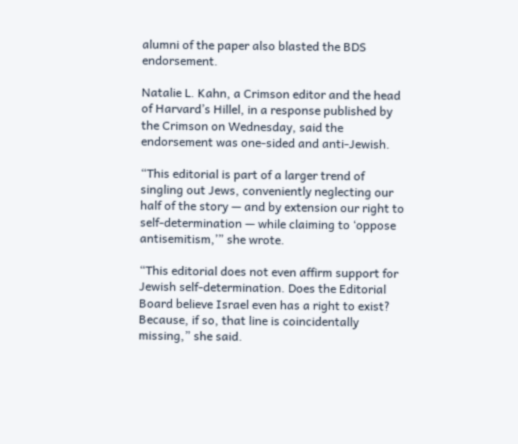alumni of the paper also blasted the BDS endorsement.

Natalie L. Kahn, a Crimson editor and the head of Harvard’s Hillel, in a response published by the Crimson on Wednesday, said the endorsement was one-sided and anti-Jewish.

“This editorial is part of a larger trend of singling out Jews, conveniently neglecting our half of the story — and by extension our right to self-determination — while claiming to ‘oppose antisemitism,’” she wrote.

“This editorial does not even affirm support for Jewish self-determination. Does the Editorial Board believe Israel even has a right to exist? Because, if so, that line is coincidentally missing,” she said.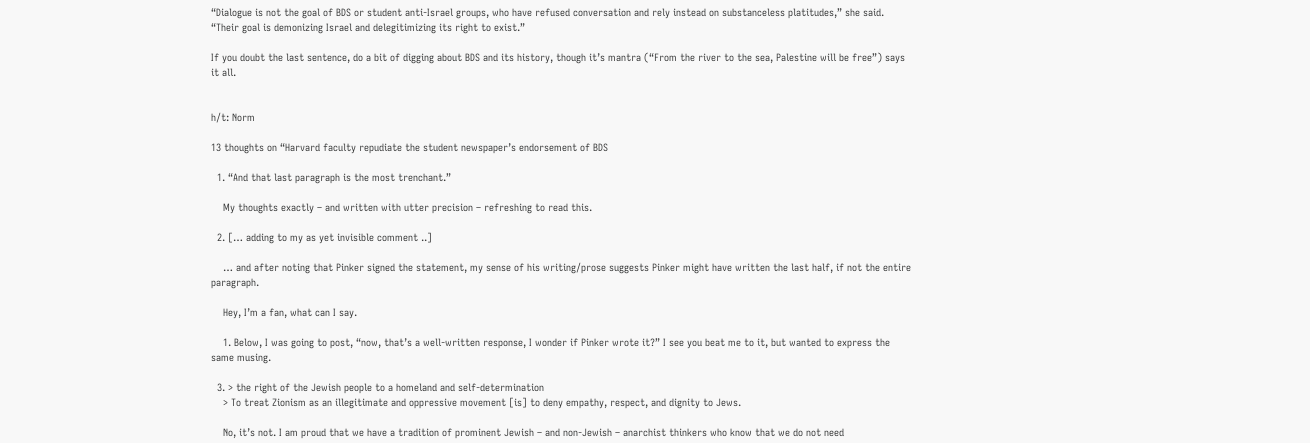“Dialogue is not the goal of BDS or student anti-Israel groups, who have refused conversation and rely instead on substanceless platitudes,” she said. “Their goal is demonizing Israel and delegitimizing its right to exist.”

If you doubt the last sentence, do a bit of digging about BDS and its history, though it’s mantra (“From the river to the sea, Palestine will be free”) says it all.


h/t: Norm

13 thoughts on “Harvard faculty repudiate the student newspaper’s endorsement of BDS

  1. “And that last paragraph is the most trenchant.”

    My thoughts exactly – and written with utter precision – refreshing to read this.

  2. [… adding to my as yet invisible comment ..]

    … and after noting that Pinker signed the statement, my sense of his writing/prose suggests Pinker might have written the last half, if not the entire paragraph.

    Hey, I’m a fan, what can I say.

    1. Below, I was going to post, “now, that’s a well-written response, I wonder if Pinker wrote it?” I see you beat me to it, but wanted to express the same musing.

  3. > the right of the Jewish people to a homeland and self-determination
    > To treat Zionism as an illegitimate and oppressive movement [is] to deny empathy, respect, and dignity to Jews.

    No, it’s not. I am proud that we have a tradition of prominent Jewish – and non-Jewish – anarchist thinkers who know that we do not need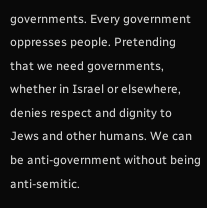governments. Every government oppresses people. Pretending that we need governments, whether in Israel or elsewhere, denies respect and dignity to Jews and other humans. We can be anti-government without being anti-semitic.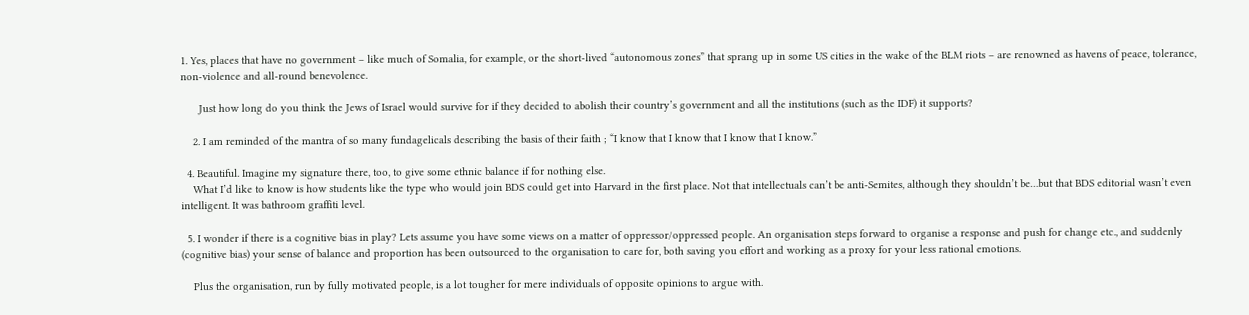1. Yes, places that have no government – like much of Somalia, for example, or the short-lived “autonomous zones” that sprang up in some US cities in the wake of the BLM riots – are renowned as havens of peace, tolerance, non-violence and all-round benevolence.

      Just how long do you think the Jews of Israel would survive for if they decided to abolish their country’s government and all the institutions (such as the IDF) it supports?

    2. I am reminded of the mantra of so many fundagelicals describing the basis of their faith ; “I know that I know that I know that I know.”

  4. Beautiful. Imagine my signature there, too, to give some ethnic balance if for nothing else.
    What I’d like to know is how students like the type who would join BDS could get into Harvard in the first place. Not that intellectuals can’t be anti-Semites, although they shouldn’t be…but that BDS editorial wasn’t even intelligent. It was bathroom graffiti level.

  5. I wonder if there is a cognitive bias in play? Lets assume you have some views on a matter of oppressor/oppressed people. An organisation steps forward to organise a response and push for change etc., and suddenly (cognitive bias) your sense of balance and proportion has been outsourced to the organisation to care for, both saving you effort and working as a proxy for your less rational emotions.

    Plus the organisation, run by fully motivated people, is a lot tougher for mere individuals of opposite opinions to argue with.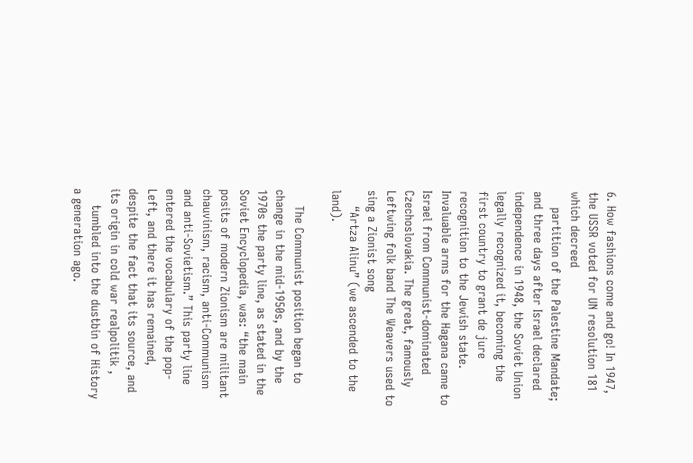6. How fashions come and go! In 1947, the USSR voted for UN resolution 181 which decreed
    partition of the Palestine Mandate; and three days after Israel declared independence in 1948, the Soviet Union legally recognized it, becoming the first country to grant de jure recognition to the Jewish state. Invaluable arms for the Hagana came to Israel from Communist-dominated Czechoslovakia. The great, famously Leftwing folk band The Weavers used to sing a Zionist song
    “Artza Alinu” (we ascended to the land).

    The Communist position began to change in the mid-1950s, and by the 1970s the party line, as stated in the Soviet Encyclopedia, was: “the main posits of modern Zionism are militant chauvinism, racism, anti-Communism and anti-Sovietism.” This party line entered the vocabulary of the pop-Left, and there it has remained, despite the fact that its source, and its origin in cold war realpolitik ,
    tumbled into the dustbin of History a generation ago.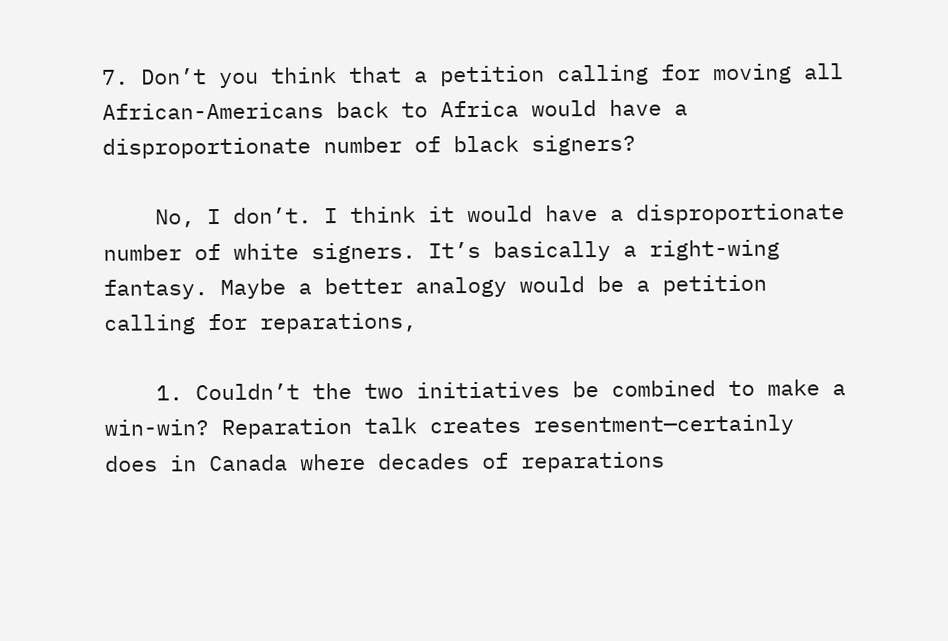7. Don’t you think that a petition calling for moving all African-Americans back to Africa would have a disproportionate number of black signers?

    No, I don’t. I think it would have a disproportionate number of white signers. It’s basically a right-wing fantasy. Maybe a better analogy would be a petition calling for reparations,

    1. Couldn’t the two initiatives be combined to make a win-win? Reparation talk creates resentment—certainly does in Canada where decades of reparations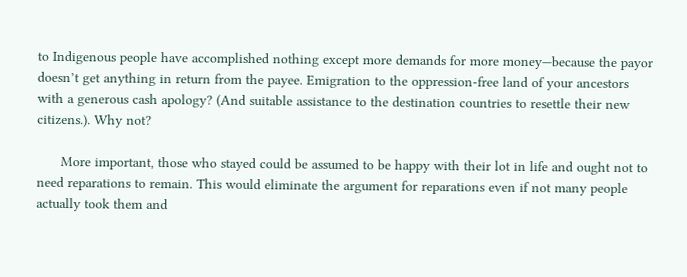to Indigenous people have accomplished nothing except more demands for more money—because the payor doesn’t get anything in return from the payee. Emigration to the oppression-free land of your ancestors with a generous cash apology? (And suitable assistance to the destination countries to resettle their new citizens.). Why not?

      More important, those who stayed could be assumed to be happy with their lot in life and ought not to need reparations to remain. This would eliminate the argument for reparations even if not many people actually took them and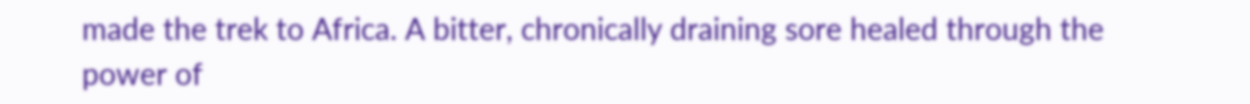made the trek to Africa. A bitter, chronically draining sore healed through the power of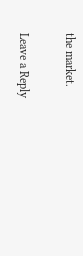the market.

Leave a Reply